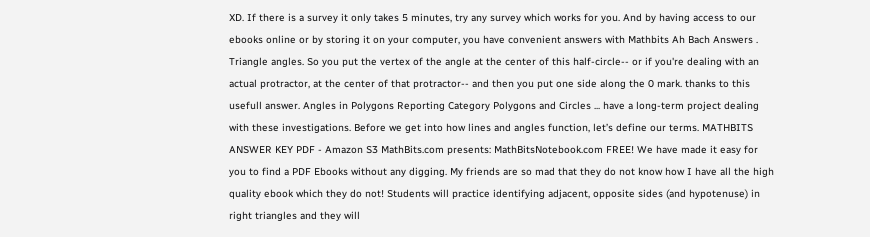XD. If there is a survey it only takes 5 minutes, try any survey which works for you. And by having access to our ebooks online or by storing it on your computer, you have convenient answers with Mathbits Ah Bach Answers . Triangle angles. So you put the vertex of the angle at the center of this half-circle-- or if you're dealing with an actual protractor, at the center of that protractor-- and then you put one side along the 0 mark. thanks to this usefull answer. Angles in Polygons Reporting Category Polygons and Circles ... have a long-term project dealing with these investigations. Before we get into how lines and angles function, let’s define our terms. MATHBITS ANSWER KEY PDF - Amazon S3 MathBits.com presents: MathBitsNotebook.com FREE! We have made it easy for you to find a PDF Ebooks without any digging. My friends are so mad that they do not know how I have all the high quality ebook which they do not! Students will practice identifying adjacent, opposite sides (and hypotenuse) in right triangles and they will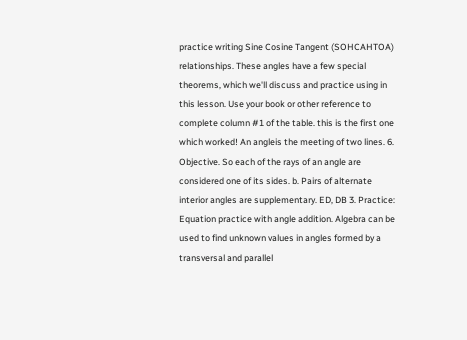practice writing Sine Cosine Tangent (SOHCAHTOA) relationships. These angles have a few special theorems, which we'll discuss and practice using in this lesson. Use your book or other reference to complete column #1 of the table. this is the first one which worked! An angleis the meeting of two lines. 6. Objective. So each of the rays of an angle are considered one of its sides. b. Pairs of alternate interior angles are supplementary. ED, DB 3. Practice: Equation practice with angle addition. Algebra can be used to find unknown values in angles formed by a transversal and parallel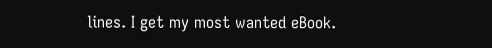lines. I get my most wanted eBook.